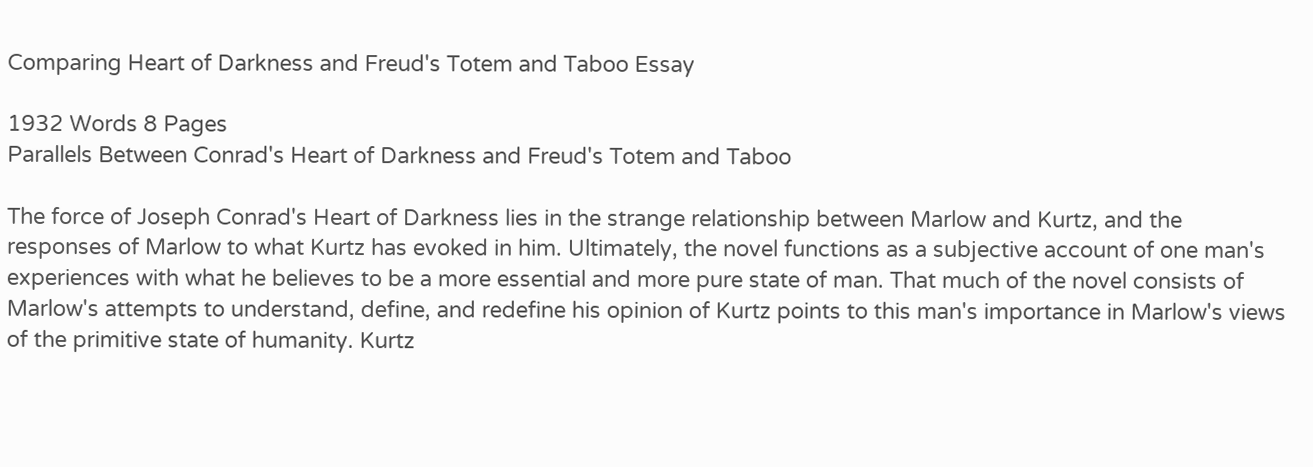Comparing Heart of Darkness and Freud's Totem and Taboo Essay

1932 Words 8 Pages
Parallels Between Conrad's Heart of Darkness and Freud's Totem and Taboo

The force of Joseph Conrad's Heart of Darkness lies in the strange relationship between Marlow and Kurtz, and the responses of Marlow to what Kurtz has evoked in him. Ultimately, the novel functions as a subjective account of one man's experiences with what he believes to be a more essential and more pure state of man. That much of the novel consists of Marlow's attempts to understand, define, and redefine his opinion of Kurtz points to this man's importance in Marlow's views of the primitive state of humanity. Kurtz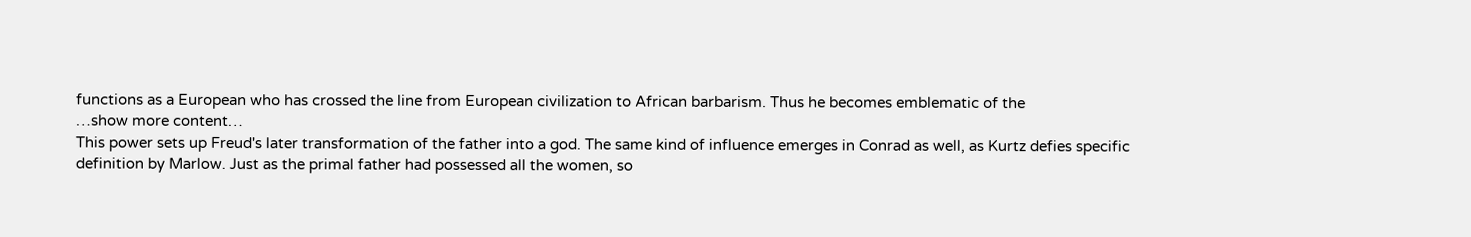functions as a European who has crossed the line from European civilization to African barbarism. Thus he becomes emblematic of the
…show more content…
This power sets up Freud's later transformation of the father into a god. The same kind of influence emerges in Conrad as well, as Kurtz defies specific definition by Marlow. Just as the primal father had possessed all the women, so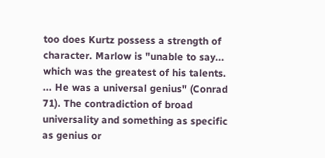too does Kurtz possess a strength of character. Marlow is "unable to say... which was the greatest of his talents. ... He was a universal genius" (Conrad 71). The contradiction of broad universality and something as specific as genius or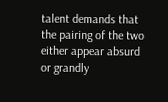talent demands that the pairing of the two either appear absurd or grandly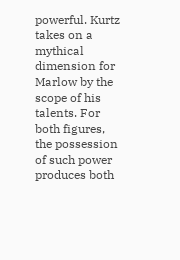powerful. Kurtz takes on a mythical dimension for Marlow by the scope of his talents. For both figures, the possession of such power produces both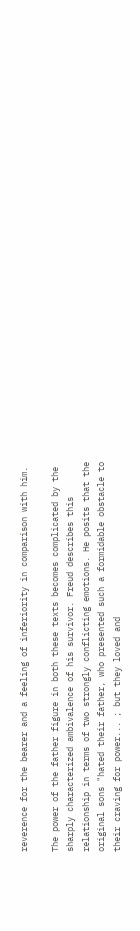reverence for the bearer and a feeling of inferiority in comparison with him.

The power of the father figure in both these texts becomes complicated by the sharply characterized ambivalence of his survivor. Freud describes this relationship in terms of two strongly conflicting emotions. He posits that the original sons "hated their father, who presented such a formidable obstacle to their craving for power... ; but they loved and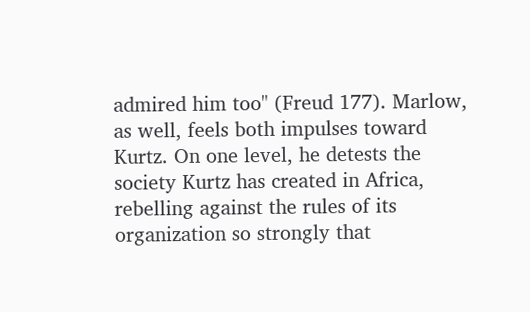admired him too" (Freud 177). Marlow, as well, feels both impulses toward Kurtz. On one level, he detests the society Kurtz has created in Africa, rebelling against the rules of its organization so strongly that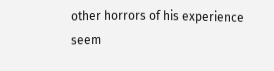other horrors of his experience seem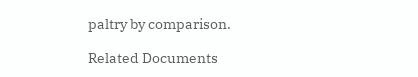paltry by comparison.

Related Documents